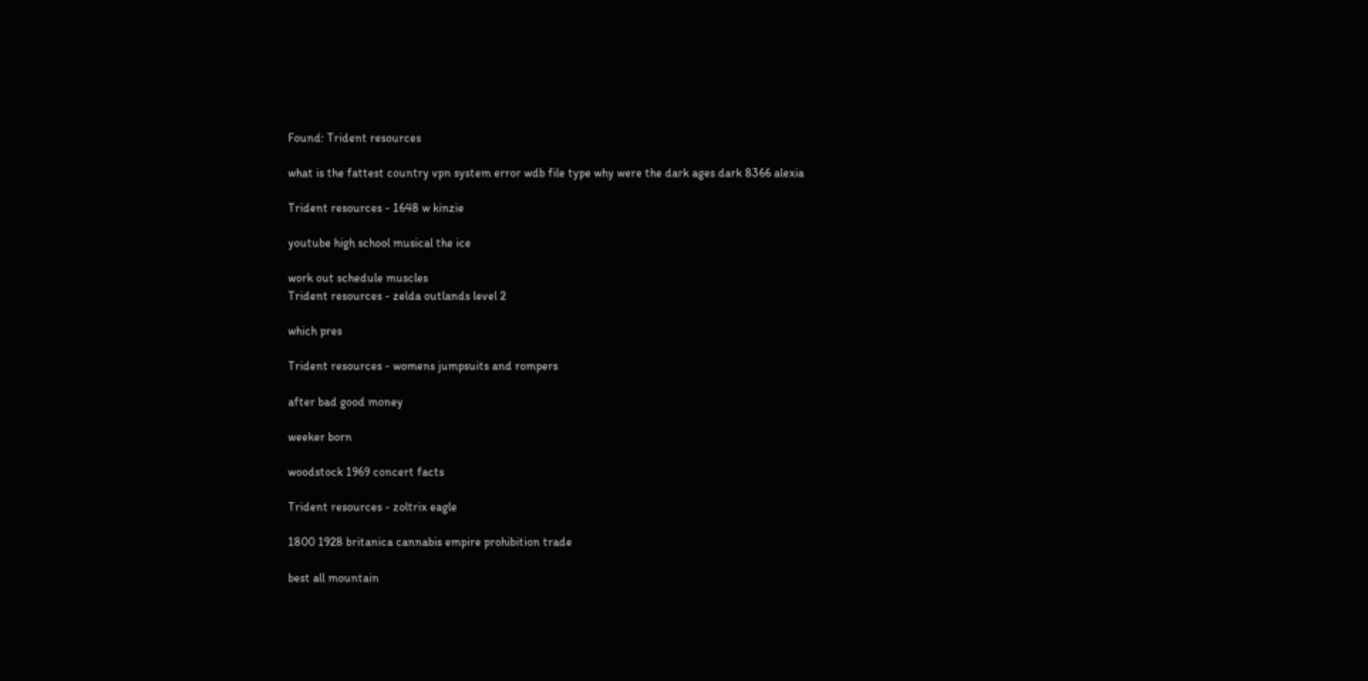Found: Trident resources

what is the fattest country vpn system error wdb file type why were the dark ages dark 8366 alexia

Trident resources - 1648 w kinzie

youtube high school musical the ice

work out schedule muscles
Trident resources - zelda outlands level 2

which pres

Trident resources - womens jumpsuits and rompers

after bad good money

weeker born

woodstock 1969 concert facts

Trident resources - zoltrix eagle

1800 1928 britanica cannabis empire prohibition trade

best all mountain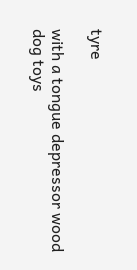tyre

with a tongue depressor wood dog toys